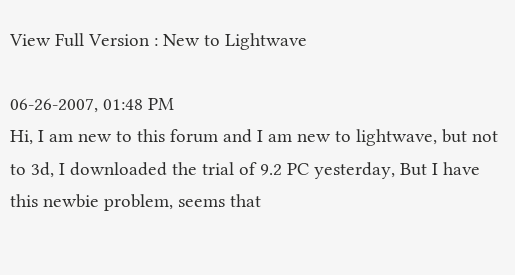View Full Version : New to Lightwave

06-26-2007, 01:48 PM
Hi, I am new to this forum and I am new to lightwave, but not to 3d, I downloaded the trial of 9.2 PC yesterday, But I have this newbie problem, seems that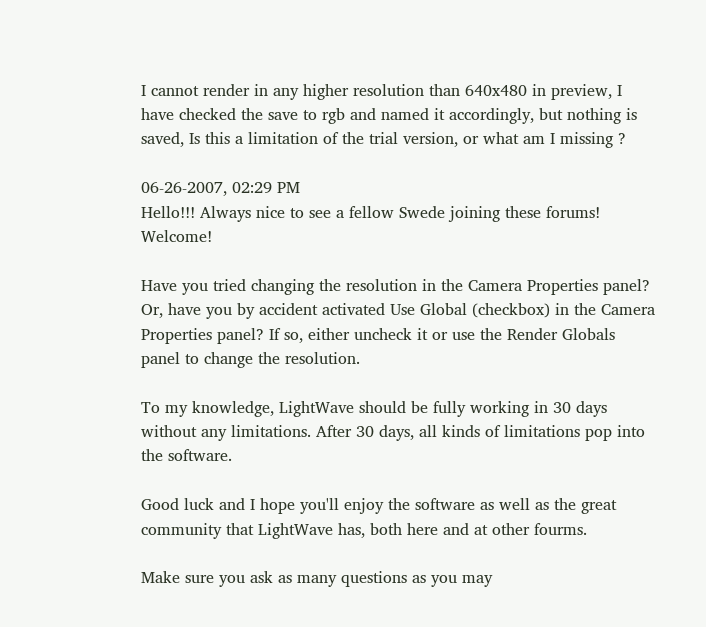I cannot render in any higher resolution than 640x480 in preview, I have checked the save to rgb and named it accordingly, but nothing is saved, Is this a limitation of the trial version, or what am I missing ?

06-26-2007, 02:29 PM
Hello!!! Always nice to see a fellow Swede joining these forums! Welcome!

Have you tried changing the resolution in the Camera Properties panel? Or, have you by accident activated Use Global (checkbox) in the Camera Properties panel? If so, either uncheck it or use the Render Globals panel to change the resolution.

To my knowledge, LightWave should be fully working in 30 days without any limitations. After 30 days, all kinds of limitations pop into the software.

Good luck and I hope you'll enjoy the software as well as the great community that LightWave has, both here and at other fourms.

Make sure you ask as many questions as you may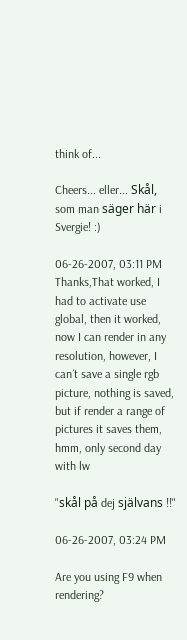think of...

Cheers... eller... Skål, som man säger här i Svergie! :)

06-26-2007, 03:11 PM
Thanks,That worked, I had to activate use global, then it worked, now I can render in any resolution, however, I can´t save a single rgb picture, nothing is saved, but if render a range of pictures it saves them, hmm, only second day with lw

"skål på dej självans !!"

06-26-2007, 03:24 PM

Are you using F9 when rendering?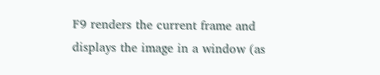F9 renders the current frame and displays the image in a window (as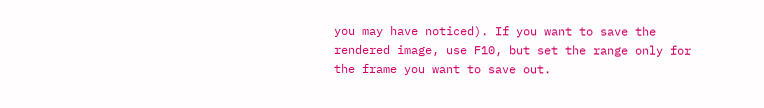you may have noticed). If you want to save the rendered image, use F10, but set the range only for the frame you want to save out.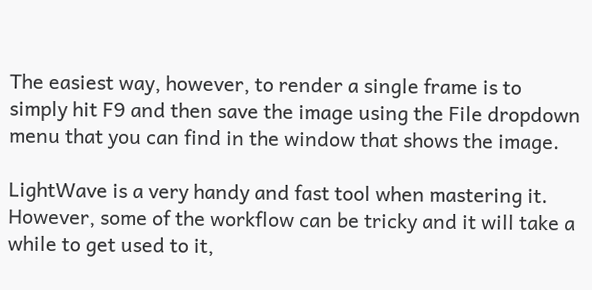The easiest way, however, to render a single frame is to simply hit F9 and then save the image using the File dropdown menu that you can find in the window that shows the image.

LightWave is a very handy and fast tool when mastering it. However, some of the workflow can be tricky and it will take a while to get used to it,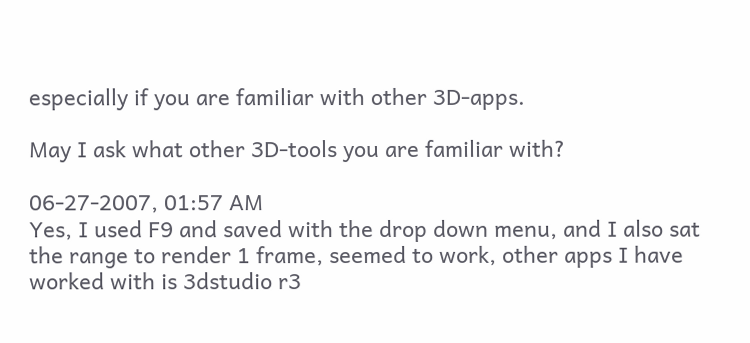especially if you are familiar with other 3D-apps.

May I ask what other 3D-tools you are familiar with?

06-27-2007, 01:57 AM
Yes, I used F9 and saved with the drop down menu, and I also sat the range to render 1 frame, seemed to work, other apps I have worked with is 3dstudio r3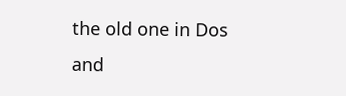the old one in Dos and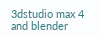3dstudio max 4 and blender